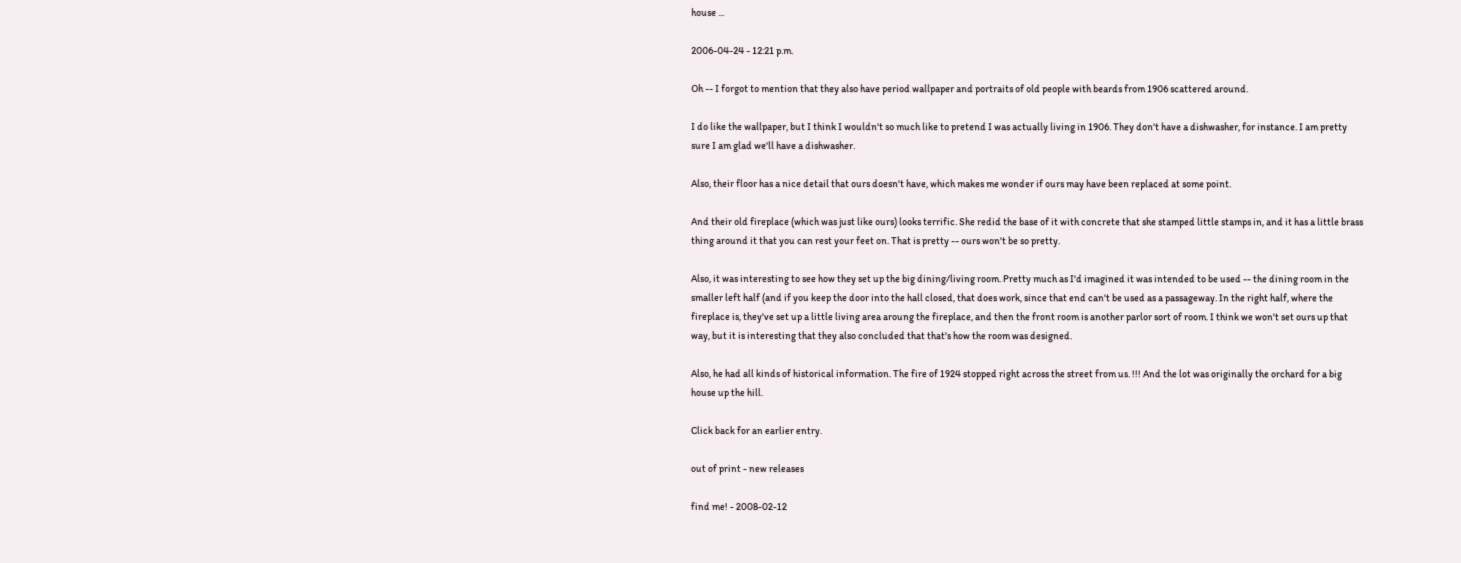house ...

2006-04-24 - 12:21 p.m.

Oh -- I forgot to mention that they also have period wallpaper and portraits of old people with beards from 1906 scattered around.

I do like the wallpaper, but I think I wouldn't so much like to pretend I was actually living in 1906. They don't have a dishwasher, for instance. I am pretty sure I am glad we'll have a dishwasher.

Also, their floor has a nice detail that ours doesn't have, which makes me wonder if ours may have been replaced at some point.

And their old fireplace (which was just like ours) looks terrific. She redid the base of it with concrete that she stamped little stamps in, and it has a little brass thing around it that you can rest your feet on. That is pretty -- ours won't be so pretty.

Also, it was interesting to see how they set up the big dining/living room. Pretty much as I'd imagined it was intended to be used -- the dining room in the smaller left half (and if you keep the door into the hall closed, that does work, since that end can't be used as a passageway. In the right half, where the fireplace is, they've set up a little living area aroung the fireplace, and then the front room is another parlor sort of room. I think we won't set ours up that way, but it is interesting that they also concluded that that's how the room was designed.

Also, he had all kinds of historical information. The fire of 1924 stopped right across the street from us. !!! And the lot was originally the orchard for a big house up the hill.

Click back for an earlier entry.

out of print - new releases

find me! - 2008-02-12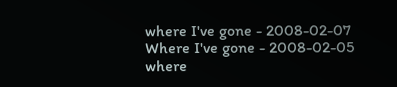where I've gone - 2008-02-07
Where I've gone - 2008-02-05
where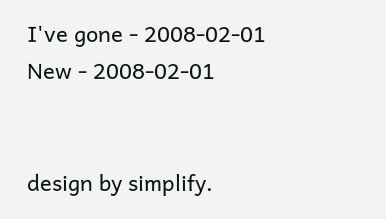I've gone - 2008-02-01
New - 2008-02-01


design by simplify.